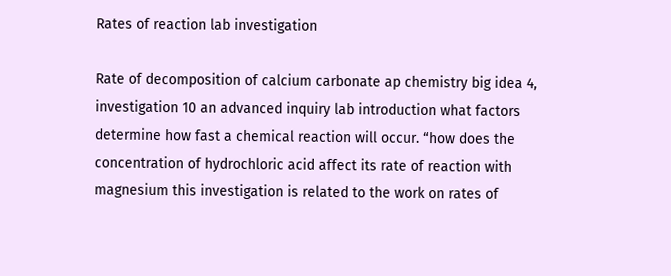Rates of reaction lab investigation

Rate of decomposition of calcium carbonate ap chemistry big idea 4, investigation 10 an advanced inquiry lab introduction what factors determine how fast a chemical reaction will occur. “how does the concentration of hydrochloric acid affect its rate of reaction with magnesium this investigation is related to the work on rates of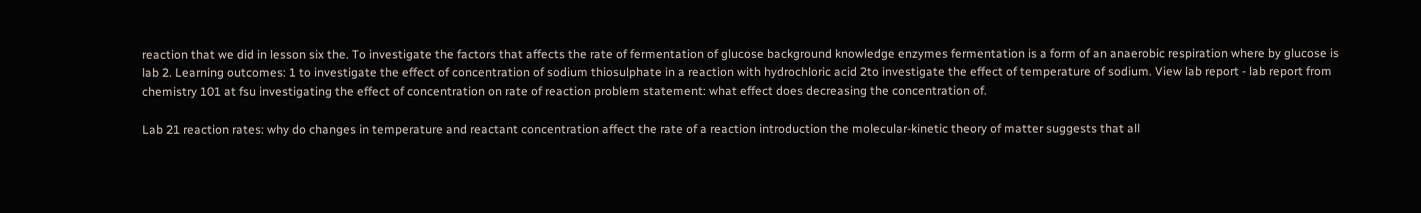reaction that we did in lesson six the. To investigate the factors that affects the rate of fermentation of glucose background knowledge enzymes fermentation is a form of an anaerobic respiration where by glucose is lab 2. Learning outcomes: 1 to investigate the effect of concentration of sodium thiosulphate in a reaction with hydrochloric acid 2to investigate the effect of temperature of sodium. View lab report - lab report from chemistry 101 at fsu investigating the effect of concentration on rate of reaction problem statement: what effect does decreasing the concentration of.

Lab 21 reaction rates: why do changes in temperature and reactant concentration affect the rate of a reaction introduction the molecular-kinetic theory of matter suggests that all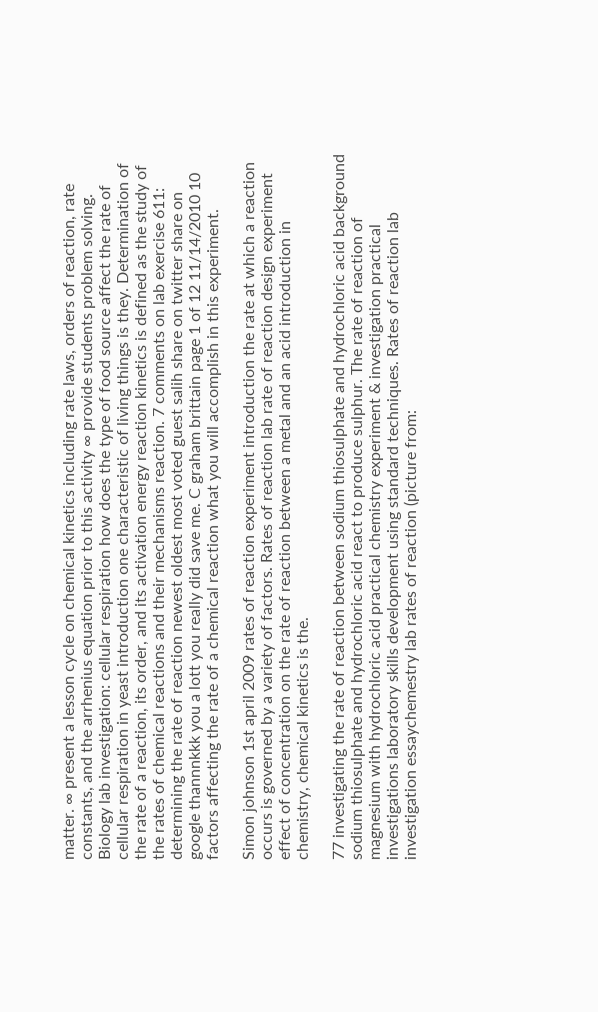matter. ∞ present a lesson cycle on chemical kinetics including rate laws, orders of reaction, rate constants, and the arrhenius equation prior to this activity ∞ provide students problem solving. Biology lab investigation: cellular respiration how does the type of food source affect the rate of cellular respiration in yeast introduction one characteristic of living things is they. Determination of the rate of a reaction, its order, and its activation energy reaction kinetics is defined as the study of the rates of chemical reactions and their mechanisms reaction. 7 comments on lab exercise 611: determining the rate of reaction newest oldest most voted guest salih share on twitter share on google thannnkkk you a lott you really did save me. C graham brittain page 1 of 12 11/14/2010 10 factors affecting the rate of a chemical reaction what you will accomplish in this experiment.

Simon johnson 1st april 2009 rates of reaction experiment introduction the rate at which a reaction occurs is governed by a variety of factors. Rates of reaction lab rate of reaction design experiment effect of concentration on the rate of reaction between a metal and an acid introduction in chemistry, chemical kinetics is the.

77 investigating the rate of reaction between sodium thiosulphate and hydrochloric acid background sodium thiosulphate and hydrochloric acid react to produce sulphur. The rate of reaction of magnesium with hydrochloric acid practical chemistry experiment & investigation practical investigations laboratory skills development using standard techniques. Rates of reaction lab investigation essaychemestry lab rates of reaction (picture from: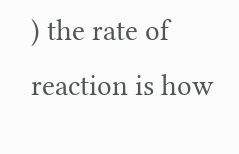) the rate of reaction is how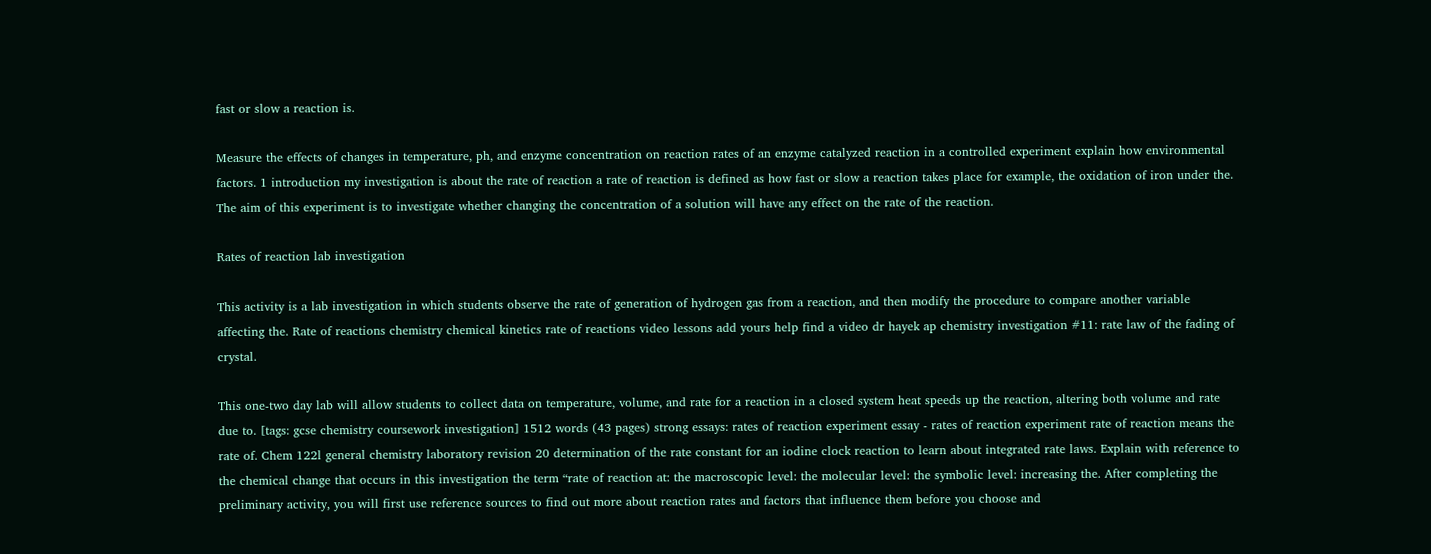fast or slow a reaction is.

Measure the effects of changes in temperature, ph, and enzyme concentration on reaction rates of an enzyme catalyzed reaction in a controlled experiment explain how environmental factors. 1 introduction my investigation is about the rate of reaction a rate of reaction is defined as how fast or slow a reaction takes place for example, the oxidation of iron under the. The aim of this experiment is to investigate whether changing the concentration of a solution will have any effect on the rate of the reaction.

Rates of reaction lab investigation

This activity is a lab investigation in which students observe the rate of generation of hydrogen gas from a reaction, and then modify the procedure to compare another variable affecting the. Rate of reactions chemistry chemical kinetics rate of reactions video lessons add yours help find a video dr hayek ap chemistry investigation #11: rate law of the fading of crystal.

This one-two day lab will allow students to collect data on temperature, volume, and rate for a reaction in a closed system heat speeds up the reaction, altering both volume and rate due to. [tags: gcse chemistry coursework investigation] 1512 words (43 pages) strong essays: rates of reaction experiment essay - rates of reaction experiment rate of reaction means the rate of. Chem 122l general chemistry laboratory revision 20 determination of the rate constant for an iodine clock reaction to learn about integrated rate laws. Explain with reference to the chemical change that occurs in this investigation the term “rate of reaction at: the macroscopic level: the molecular level: the symbolic level: increasing the. After completing the preliminary activity, you will first use reference sources to find out more about reaction rates and factors that influence them before you choose and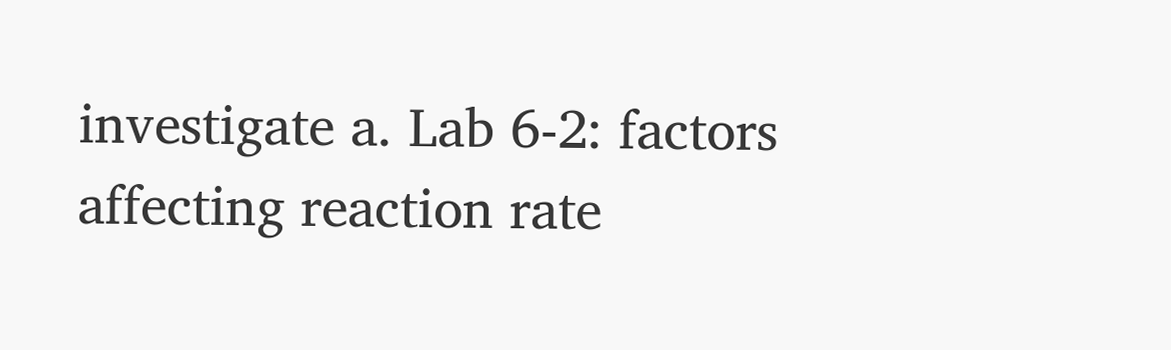investigate a. Lab 6-2: factors affecting reaction rate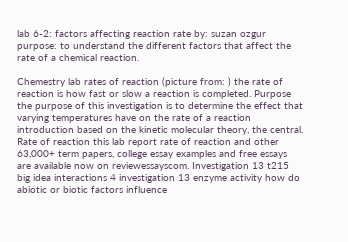lab 6-2: factors affecting reaction rate by: suzan ozgur purpose: to understand the different factors that affect the rate of a chemical reaction.

Chemestry lab rates of reaction (picture from: ) the rate of reaction is how fast or slow a reaction is completed. Purpose the purpose of this investigation is to determine the effect that varying temperatures have on the rate of a reaction introduction based on the kinetic molecular theory, the central. Rate of reaction this lab report rate of reaction and other 63,000+ term papers, college essay examples and free essays are available now on reviewessayscom. Investigation 13 t215 big idea interactions 4 investigation 13 enzyme activity how do abiotic or biotic factors influence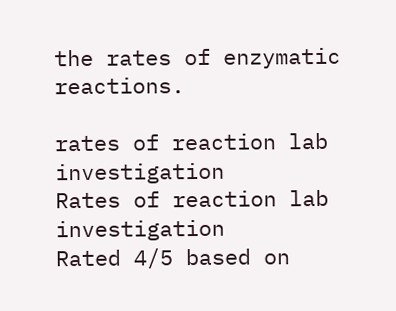the rates of enzymatic reactions.

rates of reaction lab investigation
Rates of reaction lab investigation
Rated 4/5 based on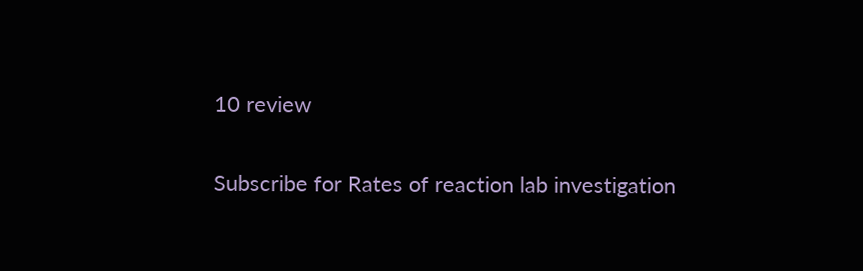10 review

Subscribe for Rates of reaction lab investigation